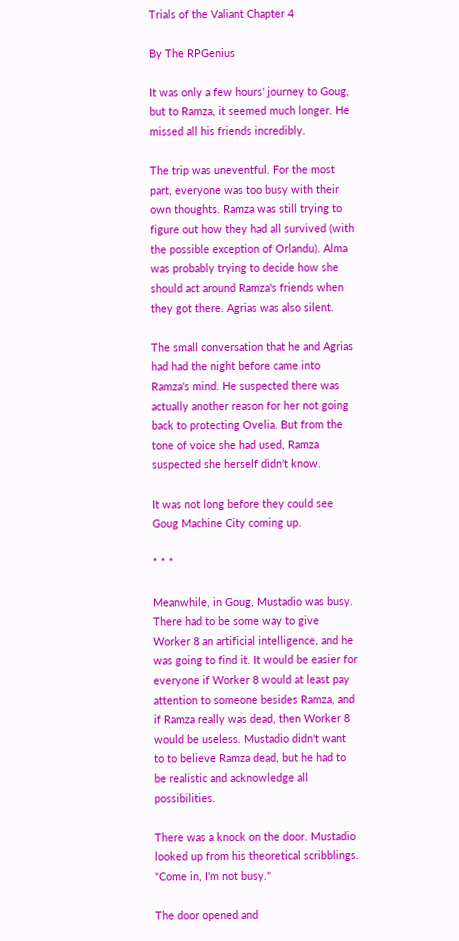Trials of the Valiant Chapter 4

By The RPGenius

It was only a few hours' journey to Goug, but to Ramza, it seemed much longer. He missed all his friends incredibly.

The trip was uneventful. For the most part, everyone was too busy with their own thoughts. Ramza was still trying to figure out how they had all survived (with the possible exception of Orlandu). Alma was probably trying to decide how she should act around Ramza's friends when they got there. Agrias was also silent.

The small conversation that he and Agrias had had the night before came into Ramza's mind. He suspected there was actually another reason for her not going back to protecting Ovelia. But from the tone of voice she had used, Ramza suspected she herself didn't know.

It was not long before they could see Goug Machine City coming up.

* * *

Meanwhile, in Goug, Mustadio was busy. There had to be some way to give Worker 8 an artificial intelligence, and he was going to find it. It would be easier for everyone if Worker 8 would at least pay attention to someone besides Ramza, and if Ramza really was dead, then Worker 8 would be useless. Mustadio didn't want to to believe Ramza dead, but he had to be realistic and acknowledge all possibilities.

There was a knock on the door. Mustadio looked up from his theoretical scribblings. "Come in, I'm not busy."

The door opened and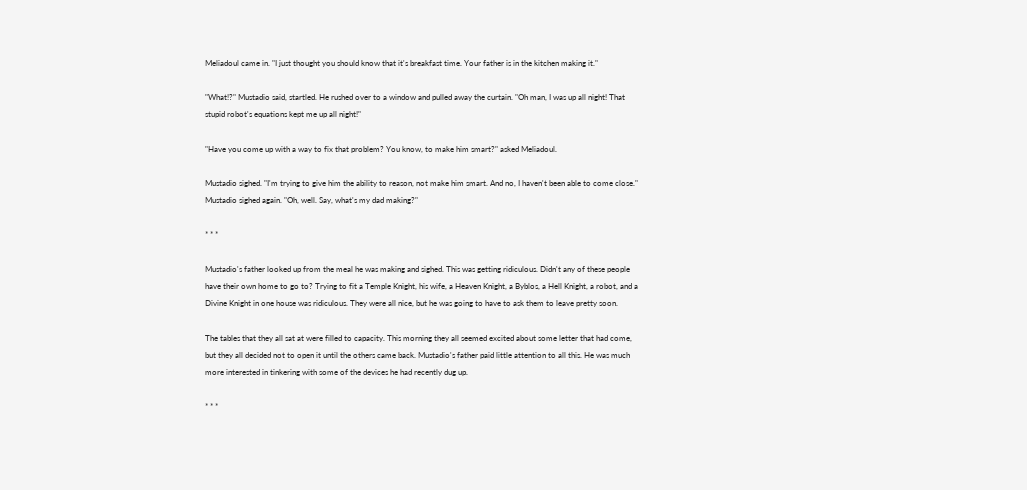Meliadoul came in. "I just thought you should know that it's breakfast time. Your father is in the kitchen making it."

"What!?" Mustadio said, startled. He rushed over to a window and pulled away the curtain. "Oh man, I was up all night! That stupid robot's equations kept me up all night!"

"Have you come up with a way to fix that problem? You know, to make him smart?" asked Meliadoul.

Mustadio sighed. "I'm trying to give him the ability to reason, not make him smart. And no, I haven't been able to come close." Mustadio sighed again. "Oh, well. Say, what's my dad making?"

* * *

Mustadio's father looked up from the meal he was making and sighed. This was getting ridiculous. Didn't any of these people have their own home to go to? Trying to fit a Temple Knight, his wife, a Heaven Knight, a Byblos, a Hell Knight, a robot, and a Divine Knight in one house was ridiculous. They were all nice, but he was going to have to ask them to leave pretty soon.

The tables that they all sat at were filled to capacity. This morning they all seemed excited about some letter that had come, but they all decided not to open it until the others came back. Mustadio's father paid little attention to all this. He was much more interested in tinkering with some of the devices he had recently dug up.

* * *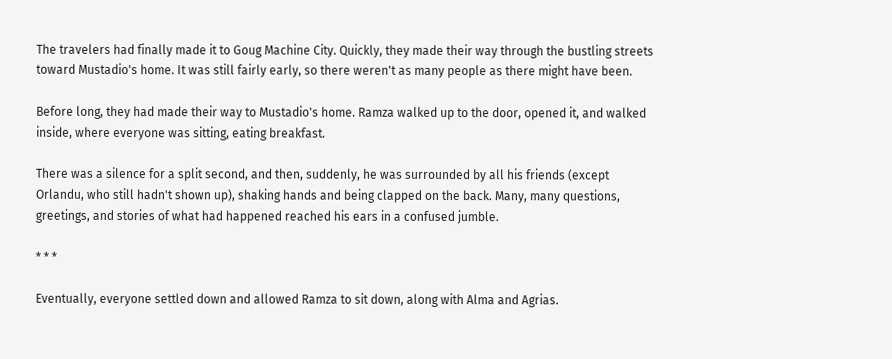The travelers had finally made it to Goug Machine City. Quickly, they made their way through the bustling streets toward Mustadio's home. It was still fairly early, so there weren't as many people as there might have been.

Before long, they had made their way to Mustadio's home. Ramza walked up to the door, opened it, and walked inside, where everyone was sitting, eating breakfast.

There was a silence for a split second, and then, suddenly, he was surrounded by all his friends (except Orlandu, who still hadn't shown up), shaking hands and being clapped on the back. Many, many questions, greetings, and stories of what had happened reached his ears in a confused jumble.

* * *

Eventually, everyone settled down and allowed Ramza to sit down, along with Alma and Agrias.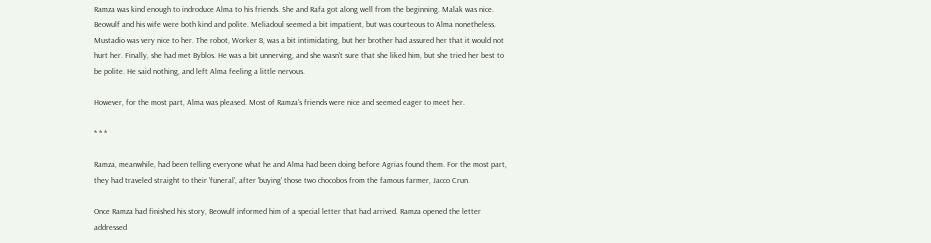Ramza was kind enough to indroduce Alma to his friends. She and Rafa got along well from the beginning. Malak was nice. Beowulf and his wife were both kind and polite. Meliadoul seemed a bit impatient, but was courteous to Alma nonetheless. Mustadio was very nice to her. The robot, Worker 8, was a bit intimidating, but her brother had assured her that it would not hurt her. Finally, she had met Byblos. He was a bit unnerving, and she wasn't sure that she liked him, but she tried her best to be polite. He said nothing, and left Alma feeling a little nervous.

However, for the most part, Alma was pleased. Most of Ramza's friends were nice and seemed eager to meet her.

* * *

Ramza, meanwhile, had been telling everyone what he and Alma had been doing before Agrias found them. For the most part, they had traveled straight to their 'funeral', after 'buying' those two chocobos from the famous farmer, Jacco Crun.

Once Ramza had finished his story, Beowulf informed him of a special letter that had arrived. Ramza opened the letter addressed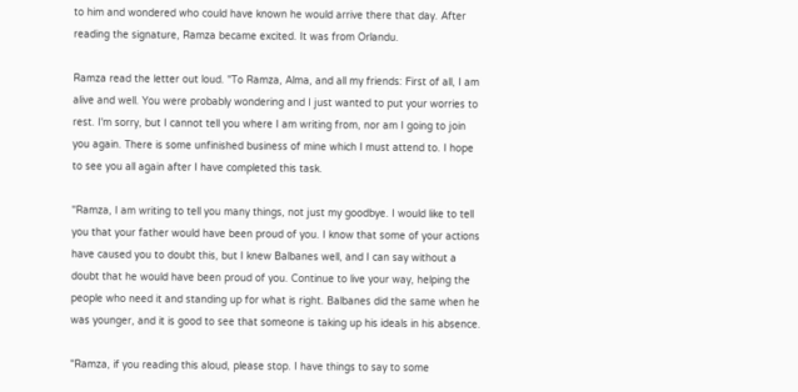to him and wondered who could have known he would arrive there that day. After reading the signature, Ramza became excited. It was from Orlandu.

Ramza read the letter out loud. "To Ramza, Alma, and all my friends: First of all, I am alive and well. You were probably wondering and I just wanted to put your worries to rest. I'm sorry, but I cannot tell you where I am writing from, nor am I going to join you again. There is some unfinished business of mine which I must attend to. I hope to see you all again after I have completed this task.

"Ramza, I am writing to tell you many things, not just my goodbye. I would like to tell you that your father would have been proud of you. I know that some of your actions have caused you to doubt this, but I knew Balbanes well, and I can say without a doubt that he would have been proud of you. Continue to live your way, helping the people who need it and standing up for what is right. Balbanes did the same when he was younger, and it is good to see that someone is taking up his ideals in his absence.

"Ramza, if you reading this aloud, please stop. I have things to say to some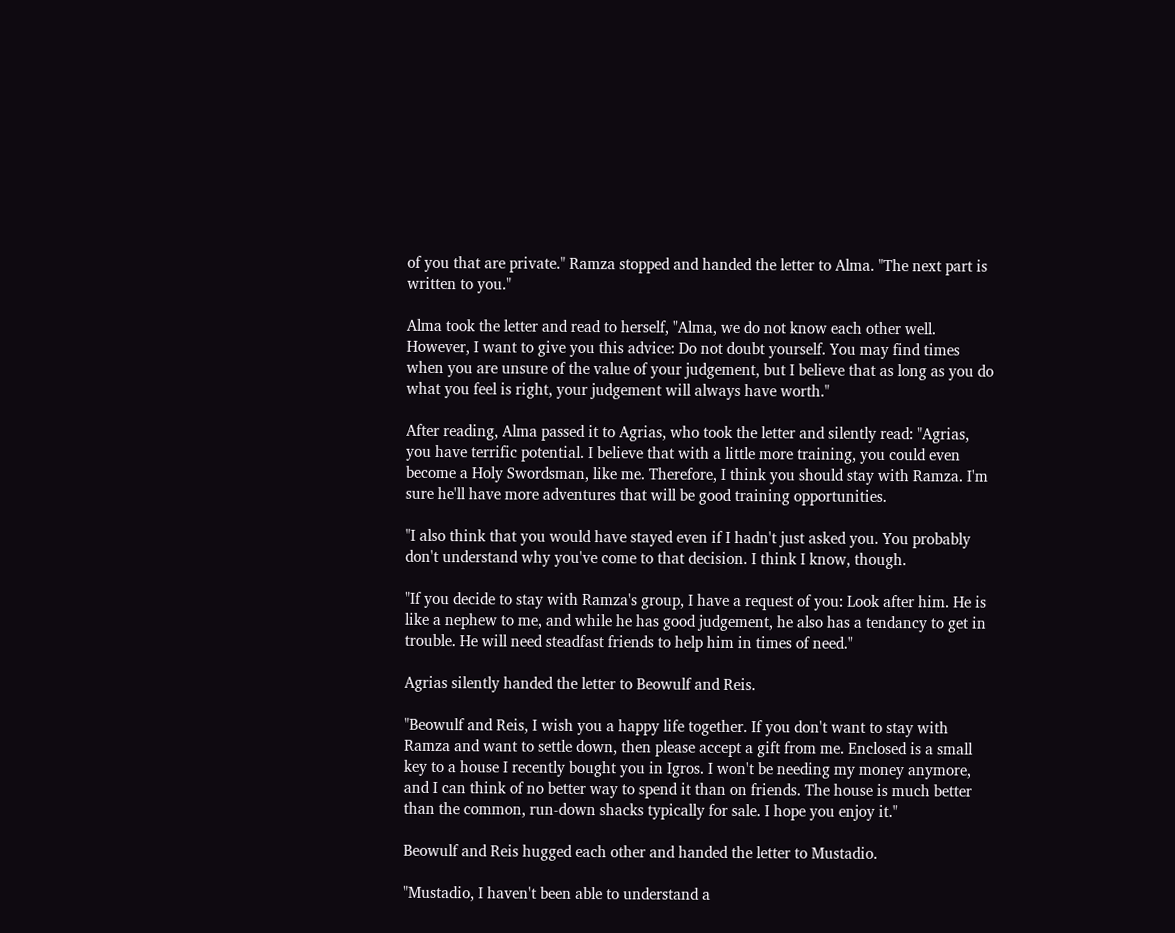of you that are private." Ramza stopped and handed the letter to Alma. "The next part is written to you."

Alma took the letter and read to herself, "Alma, we do not know each other well. However, I want to give you this advice: Do not doubt yourself. You may find times when you are unsure of the value of your judgement, but I believe that as long as you do what you feel is right, your judgement will always have worth."

After reading, Alma passed it to Agrias, who took the letter and silently read: "Agrias, you have terrific potential. I believe that with a little more training, you could even become a Holy Swordsman, like me. Therefore, I think you should stay with Ramza. I'm sure he'll have more adventures that will be good training opportunities.

"I also think that you would have stayed even if I hadn't just asked you. You probably don't understand why you've come to that decision. I think I know, though.

"If you decide to stay with Ramza's group, I have a request of you: Look after him. He is like a nephew to me, and while he has good judgement, he also has a tendancy to get in trouble. He will need steadfast friends to help him in times of need."

Agrias silently handed the letter to Beowulf and Reis.

"Beowulf and Reis, I wish you a happy life together. If you don't want to stay with Ramza and want to settle down, then please accept a gift from me. Enclosed is a small key to a house I recently bought you in Igros. I won't be needing my money anymore, and I can think of no better way to spend it than on friends. The house is much better than the common, run-down shacks typically for sale. I hope you enjoy it."

Beowulf and Reis hugged each other and handed the letter to Mustadio.

"Mustadio, I haven't been able to understand a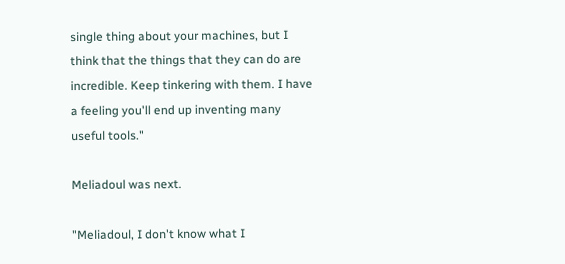single thing about your machines, but I think that the things that they can do are incredible. Keep tinkering with them. I have a feeling you'll end up inventing many useful tools."

Meliadoul was next.

"Meliadoul, I don't know what I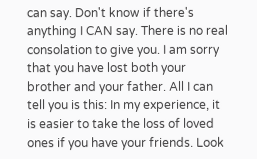can say. Don't know if there's anything I CAN say. There is no real consolation to give you. I am sorry that you have lost both your brother and your father. All I can tell you is this: In my experience, it is easier to take the loss of loved ones if you have your friends. Look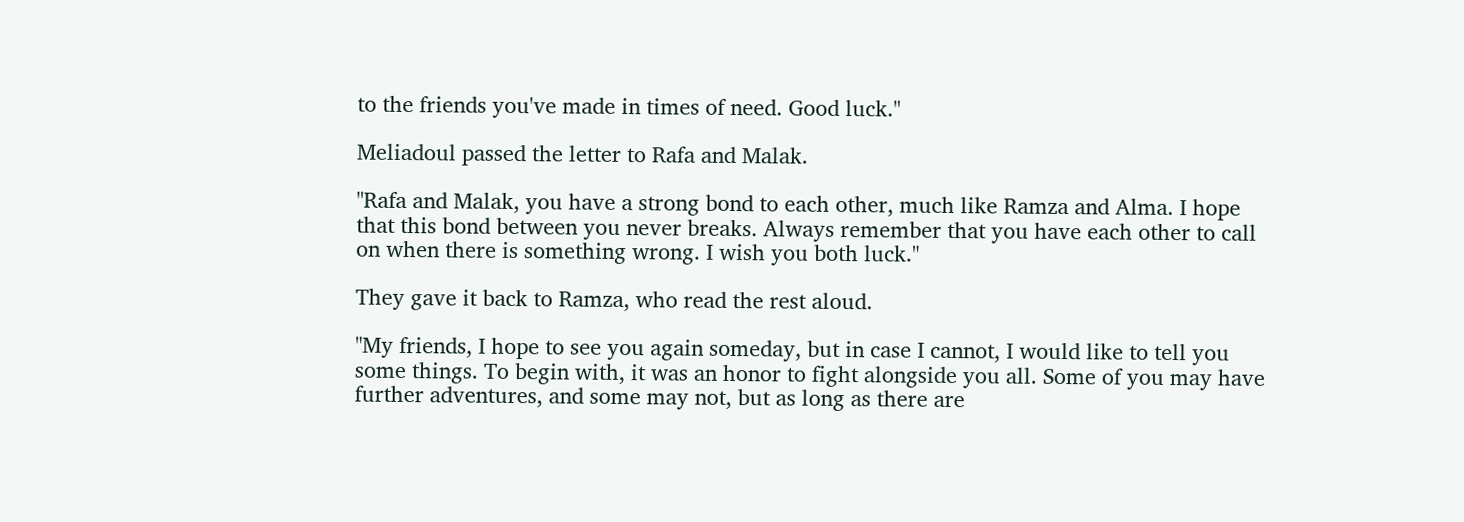to the friends you've made in times of need. Good luck."

Meliadoul passed the letter to Rafa and Malak.

"Rafa and Malak, you have a strong bond to each other, much like Ramza and Alma. I hope that this bond between you never breaks. Always remember that you have each other to call on when there is something wrong. I wish you both luck."

They gave it back to Ramza, who read the rest aloud.

"My friends, I hope to see you again someday, but in case I cannot, I would like to tell you some things. To begin with, it was an honor to fight alongside you all. Some of you may have further adventures, and some may not, but as long as there are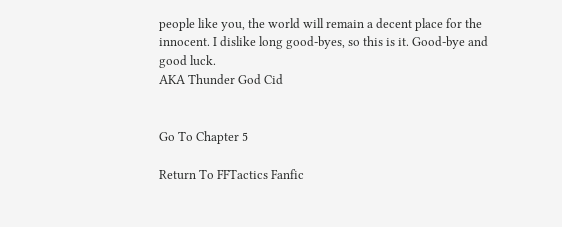people like you, the world will remain a decent place for the innocent. I dislike long good-byes, so this is it. Good-bye and good luck.
AKA Thunder God Cid


Go To Chapter 5

Return To FFTactics Fanfic